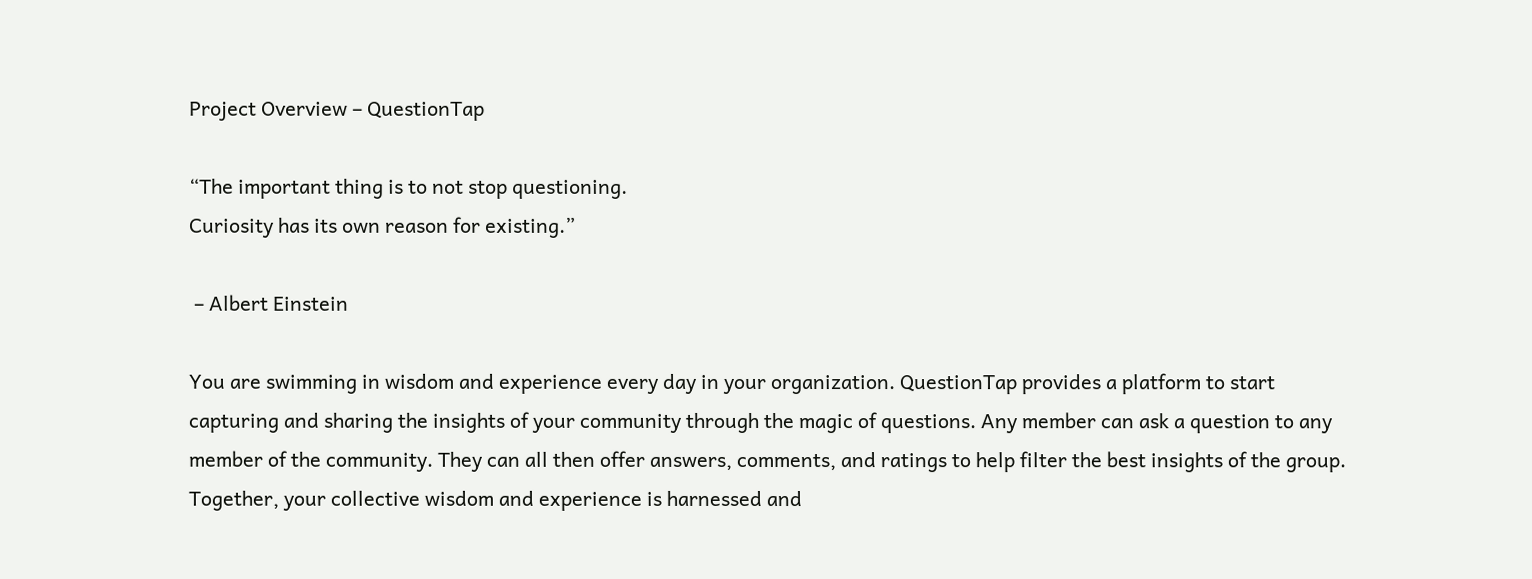Project Overview – QuestionTap

“The important thing is to not stop questioning.
Curiosity has its own reason for existing.”

 – Albert Einstein

You are swimming in wisdom and experience every day in your organization. QuestionTap provides a platform to start capturing and sharing the insights of your community through the magic of questions. Any member can ask a question to any member of the community. They can all then offer answers, comments, and ratings to help filter the best insights of the group. Together, your collective wisdom and experience is harnessed and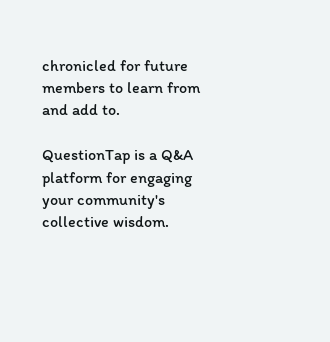chronicled for future members to learn from and add to.

QuestionTap is a Q&A platform for engaging your community's collective wisdom.